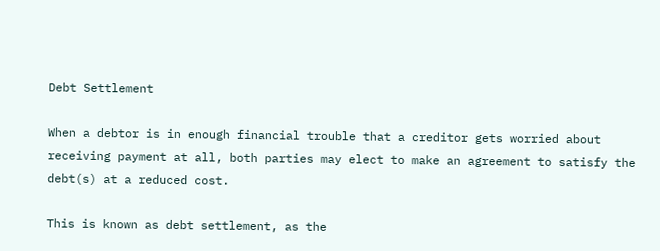Debt Settlement

When a debtor is in enough financial trouble that a creditor gets worried about receiving payment at all, both parties may elect to make an agreement to satisfy the debt(s) at a reduced cost.

This is known as debt settlement, as the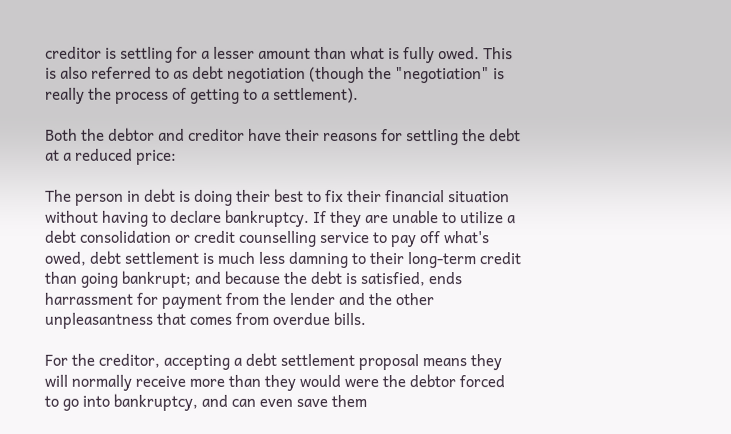creditor is settling for a lesser amount than what is fully owed. This is also referred to as debt negotiation (though the "negotiation" is really the process of getting to a settlement).

Both the debtor and creditor have their reasons for settling the debt at a reduced price:

The person in debt is doing their best to fix their financial situation without having to declare bankruptcy. If they are unable to utilize a debt consolidation or credit counselling service to pay off what's owed, debt settlement is much less damning to their long-term credit than going bankrupt; and because the debt is satisfied, ends harrassment for payment from the lender and the other unpleasantness that comes from overdue bills.

For the creditor, accepting a debt settlement proposal means they will normally receive more than they would were the debtor forced to go into bankruptcy, and can even save them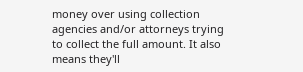money over using collection agencies and/or attorneys trying to collect the full amount. It also means they'll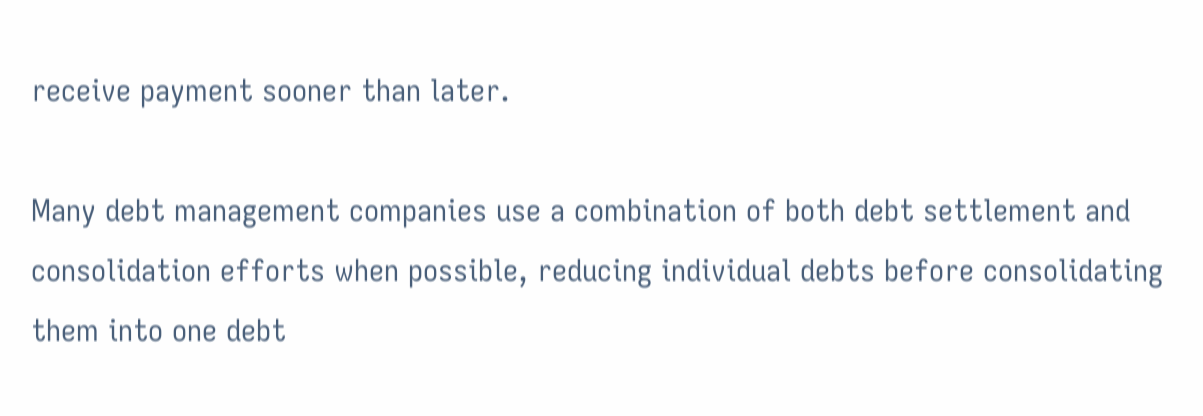receive payment sooner than later.

Many debt management companies use a combination of both debt settlement and consolidation efforts when possible, reducing individual debts before consolidating them into one debt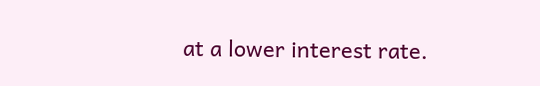at a lower interest rate.